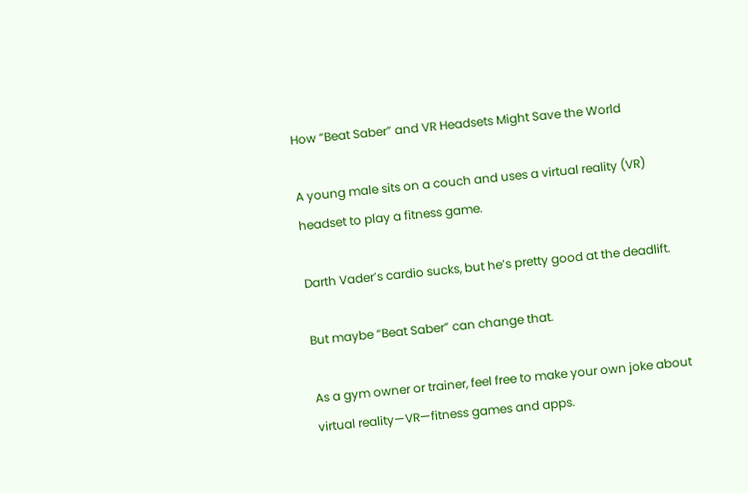How “Beat Saber” and VR Headsets Might Save the World

A young male sits on a couch and uses a virtual reality (VR) headset to play a fitness game.

Darth Vader’s cardio sucks, but he’s pretty good at the deadlift.

But maybe “Beat Saber” can change that.

As a gym owner or trainer, feel free to make your own joke about virtual reality—VR—fitness games and apps.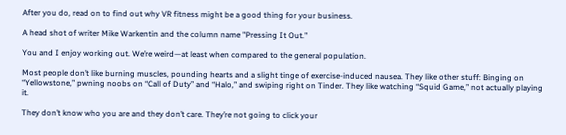After you do, read on to find out why VR fitness might be a good thing for your business.

A head shot of writer Mike Warkentin and the column name "Pressing It Out."

You and I enjoy working out. We’re weird—at least when compared to the general population.

Most people don’t like burning muscles, pounding hearts and a slight tinge of exercise-induced nausea. They like other stuff: Binging on “Yellowstone,” pwning noobs on “Call of Duty” and “Halo,” and swiping right on Tinder. They like watching “Squid Game,” not actually playing it.

They don’t know who you are and they don’t care. They’re not going to click your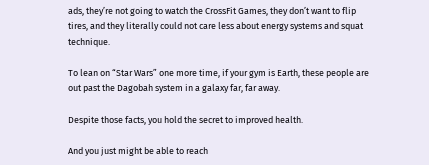ads, they’re not going to watch the CrossFit Games, they don’t want to flip tires, and they literally could not care less about energy systems and squat technique.

To lean on “Star Wars” one more time, if your gym is Earth, these people are out past the Dagobah system in a galaxy far, far away.

Despite those facts, you hold the secret to improved health.

And you just might be able to reach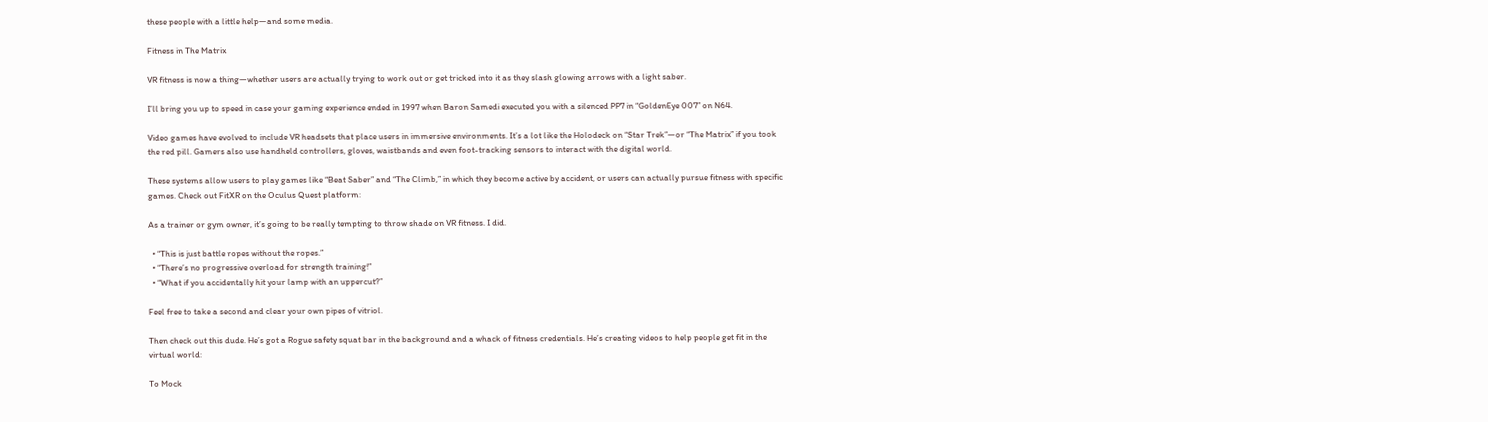these people with a little help—and some media.

Fitness in The Matrix

VR fitness is now a thing—whether users are actually trying to work out or get tricked into it as they slash glowing arrows with a light saber.

I’ll bring you up to speed in case your gaming experience ended in 1997 when Baron Samedi executed you with a silenced PP7 in “GoldenEye 007” on N64.

Video games have evolved to include VR headsets that place users in immersive environments. It’s a lot like the Holodeck on “Star Trek”—or “The Matrix” if you took the red pill. Gamers also use handheld controllers, gloves, waistbands and even foot-tracking sensors to interact with the digital world.

These systems allow users to play games like “Beat Saber” and “The Climb,” in which they become active by accident, or users can actually pursue fitness with specific games. Check out FitXR on the Oculus Quest platform:

As a trainer or gym owner, it’s going to be really tempting to throw shade on VR fitness. I did.

  • “This is just battle ropes without the ropes.”
  • “There’s no progressive overload for strength training!”
  • “What if you accidentally hit your lamp with an uppercut?”

Feel free to take a second and clear your own pipes of vitriol.

Then check out this dude. He’s got a Rogue safety squat bar in the background and a whack of fitness credentials. He’s creating videos to help people get fit in the virtual world:

To Mock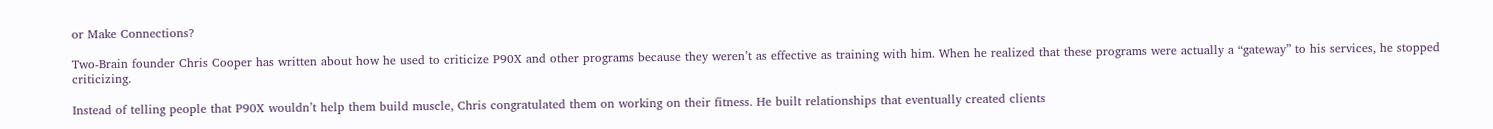or Make Connections?

Two-Brain founder Chris Cooper has written about how he used to criticize P90X and other programs because they weren’t as effective as training with him. When he realized that these programs were actually a “gateway” to his services, he stopped criticizing.

Instead of telling people that P90X wouldn’t help them build muscle, Chris congratulated them on working on their fitness. He built relationships that eventually created clients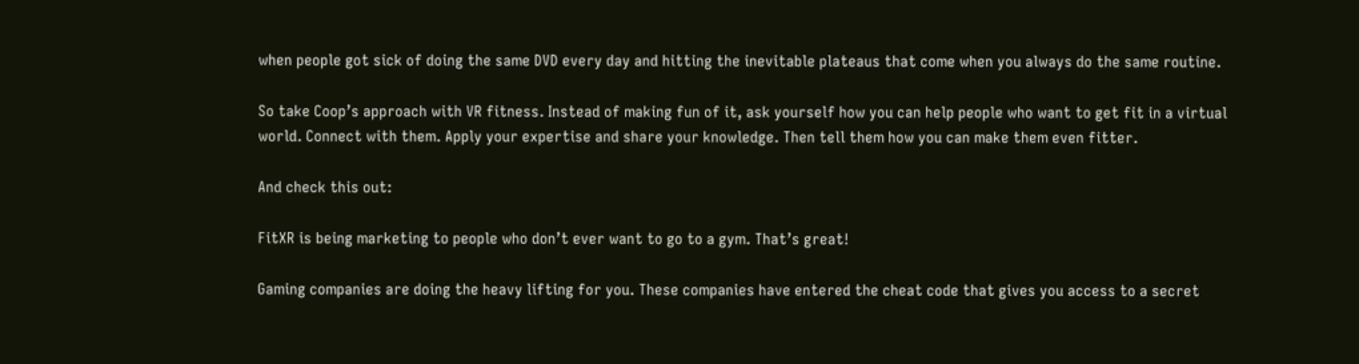when people got sick of doing the same DVD every day and hitting the inevitable plateaus that come when you always do the same routine.

So take Coop’s approach with VR fitness. Instead of making fun of it, ask yourself how you can help people who want to get fit in a virtual world. Connect with them. Apply your expertise and share your knowledge. Then tell them how you can make them even fitter.

And check this out:

FitXR is being marketing to people who don’t ever want to go to a gym. That’s great!

Gaming companies are doing the heavy lifting for you. These companies have entered the cheat code that gives you access to a secret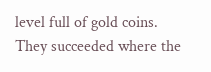level full of gold coins. They succeeded where the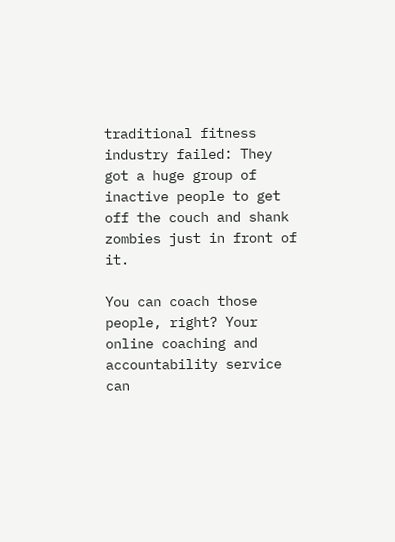traditional fitness industry failed: They got a huge group of inactive people to get off the couch and shank zombies just in front of it.

You can coach those people, right? Your online coaching and accountability service can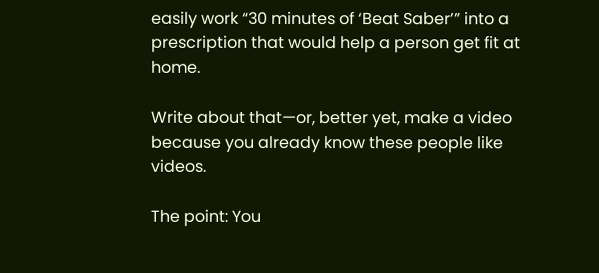easily work “30 minutes of ‘Beat Saber’” into a prescription that would help a person get fit at home.

Write about that—or, better yet, make a video because you already know these people like videos.

The point: You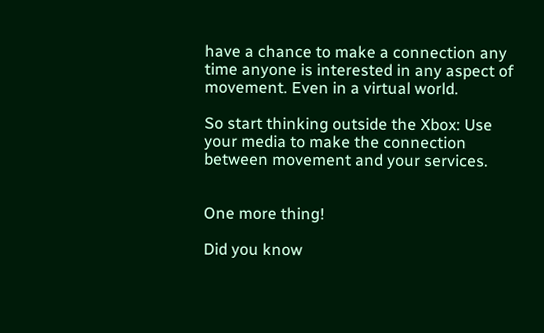have a chance to make a connection any time anyone is interested in any aspect of movement. Even in a virtual world.

So start thinking outside the Xbox: Use your media to make the connection between movement and your services.


One more thing!

Did you know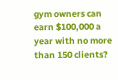gym owners can earn $100,000 a year with no more than 150 clients?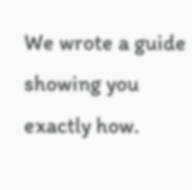We wrote a guide showing you exactly how.